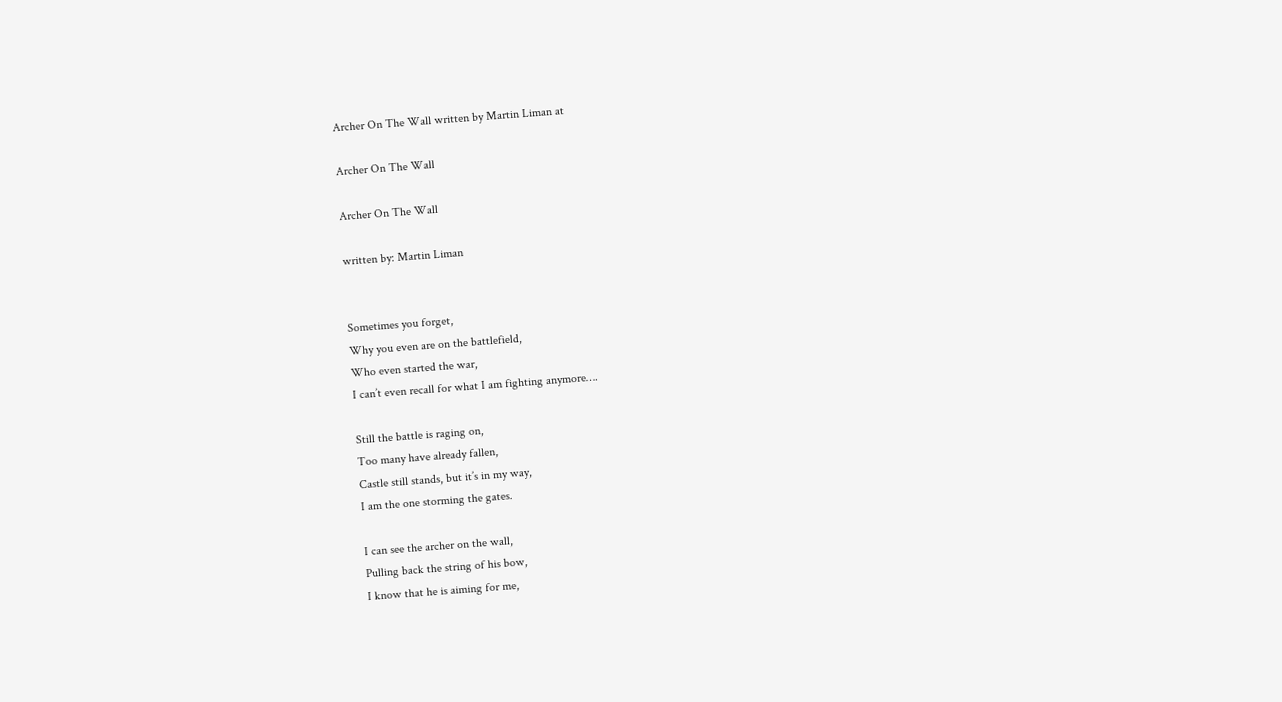Archer On The Wall written by Martin Liman at

Archer On The Wall

Archer On The Wall

written by: Martin Liman


Sometimes you forget,
Why you even are on the battlefield,
Who even started the war,
I can’t even recall for what I am fighting anymore….

Still the battle is raging on,
Too many have already fallen,
Castle still stands, but it’s in my way,
I am the one storming the gates.

I can see the archer on the wall,
Pulling back the string of his bow,
I know that he is aiming for me,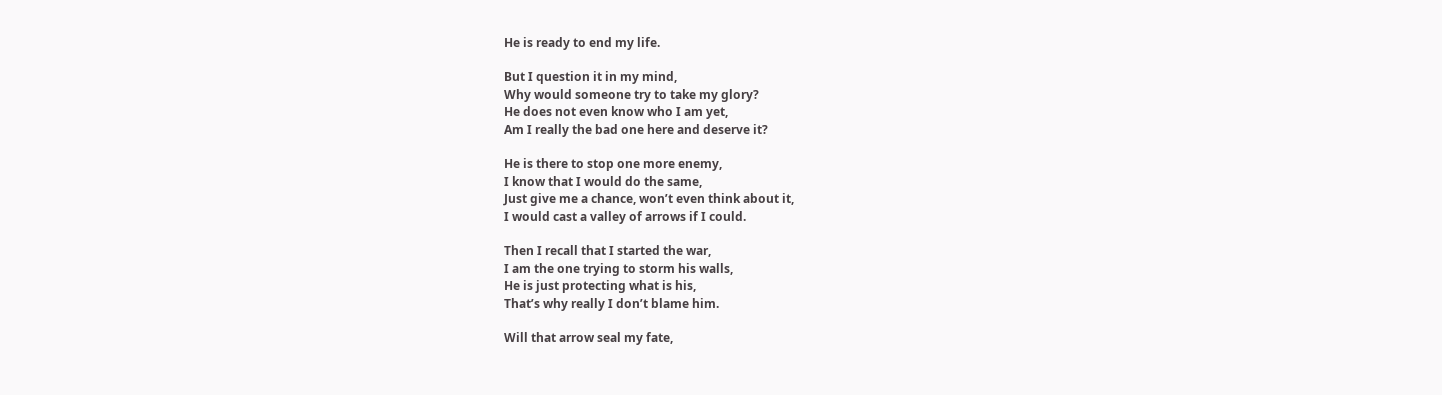He is ready to end my life.

But I question it in my mind,
Why would someone try to take my glory?
He does not even know who I am yet,
Am I really the bad one here and deserve it?

He is there to stop one more enemy,
I know that I would do the same,
Just give me a chance, won’t even think about it,
I would cast a valley of arrows if I could.

Then I recall that I started the war,
I am the one trying to storm his walls,
He is just protecting what is his,
That’s why really I don’t blame him.

Will that arrow seal my fate,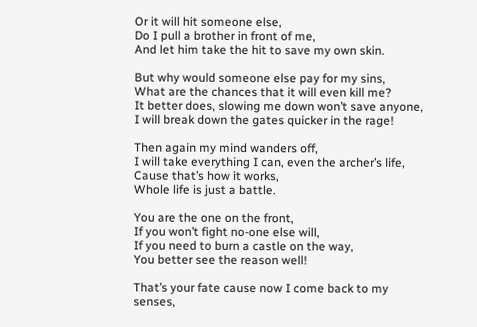Or it will hit someone else,
Do I pull a brother in front of me,
And let him take the hit to save my own skin.

But why would someone else pay for my sins,
What are the chances that it will even kill me?
It better does, slowing me down won’t save anyone,
I will break down the gates quicker in the rage!

Then again my mind wanders off,
I will take everything I can, even the archer’s life,
Cause that’s how it works,
Whole life is just a battle.

You are the one on the front,
If you won’t fight no-one else will,
If you need to burn a castle on the way,
You better see the reason well!

That’s your fate cause now I come back to my senses,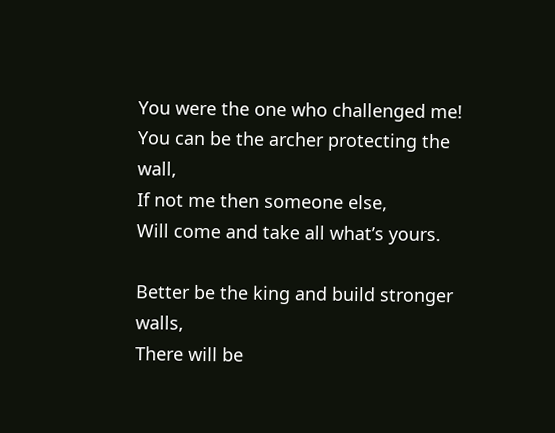You were the one who challenged me!
You can be the archer protecting the wall,
If not me then someone else,
Will come and take all what’s yours.

Better be the king and build stronger walls,
There will be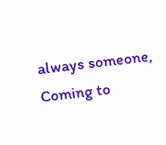always someone,
Coming to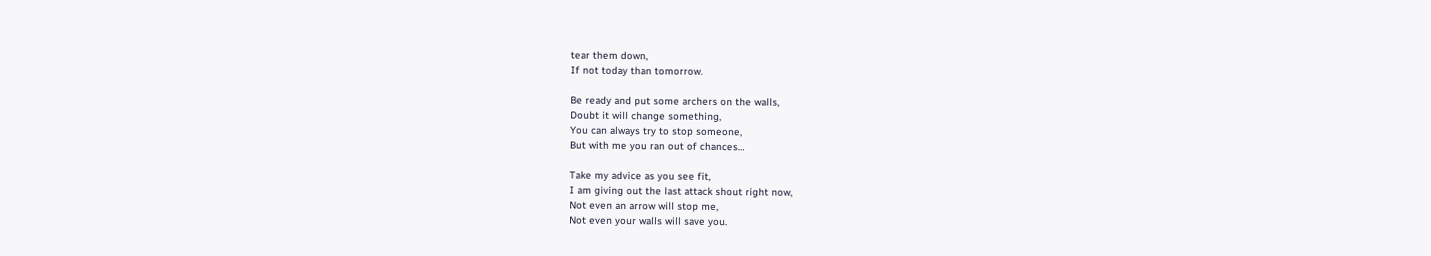tear them down,
If not today than tomorrow.

Be ready and put some archers on the walls,
Doubt it will change something,
You can always try to stop someone,
But with me you ran out of chances…

Take my advice as you see fit,
I am giving out the last attack shout right now,
Not even an arrow will stop me,
Not even your walls will save you.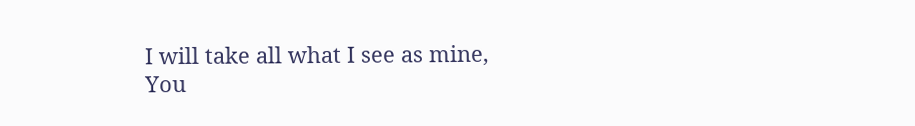I will take all what I see as mine,
You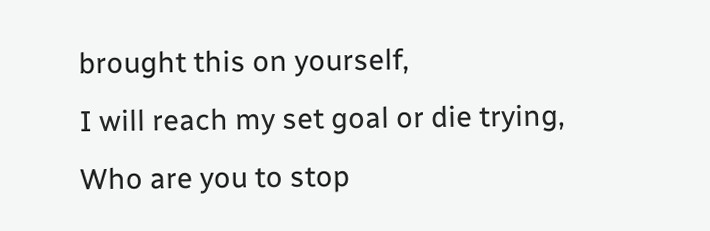brought this on yourself,
I will reach my set goal or die trying,
Who are you to stop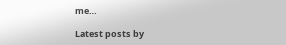me…

Latest posts by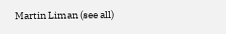Martin Liman (see all)